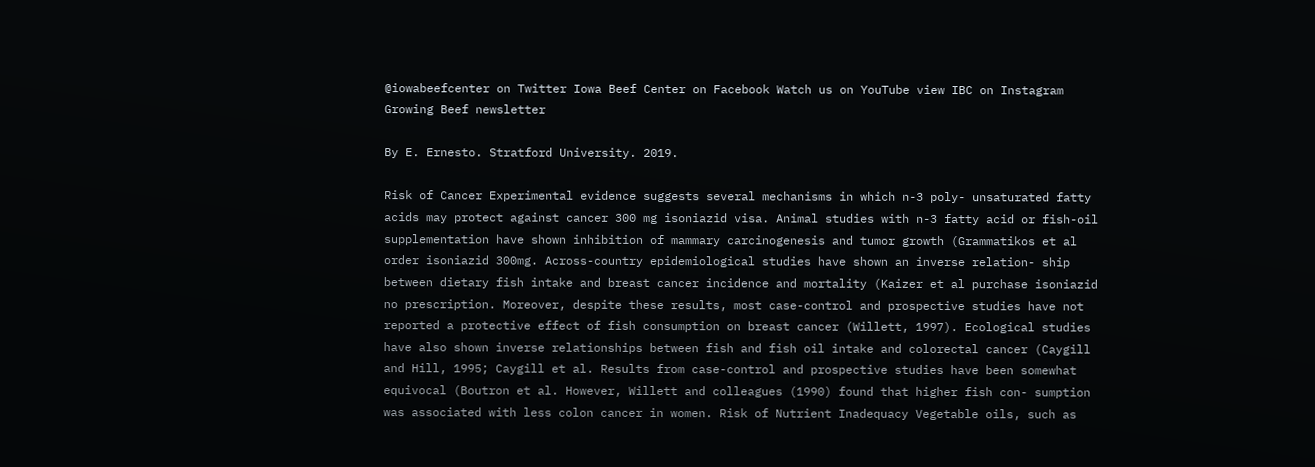@iowabeefcenter on Twitter Iowa Beef Center on Facebook Watch us on YouTube view IBC on Instagram Growing Beef newsletter

By E. Ernesto. Stratford University. 2019.

Risk of Cancer Experimental evidence suggests several mechanisms in which n-3 poly- unsaturated fatty acids may protect against cancer 300 mg isoniazid visa. Animal studies with n-3 fatty acid or fish-oil supplementation have shown inhibition of mammary carcinogenesis and tumor growth (Grammatikos et al order isoniazid 300mg. Across-country epidemiological studies have shown an inverse relation- ship between dietary fish intake and breast cancer incidence and mortality (Kaizer et al purchase isoniazid no prescription. Moreover, despite these results, most case-control and prospective studies have not reported a protective effect of fish consumption on breast cancer (Willett, 1997). Ecological studies have also shown inverse relationships between fish and fish oil intake and colorectal cancer (Caygill and Hill, 1995; Caygill et al. Results from case-control and prospective studies have been somewhat equivocal (Boutron et al. However, Willett and colleagues (1990) found that higher fish con- sumption was associated with less colon cancer in women. Risk of Nutrient Inadequacy Vegetable oils, such as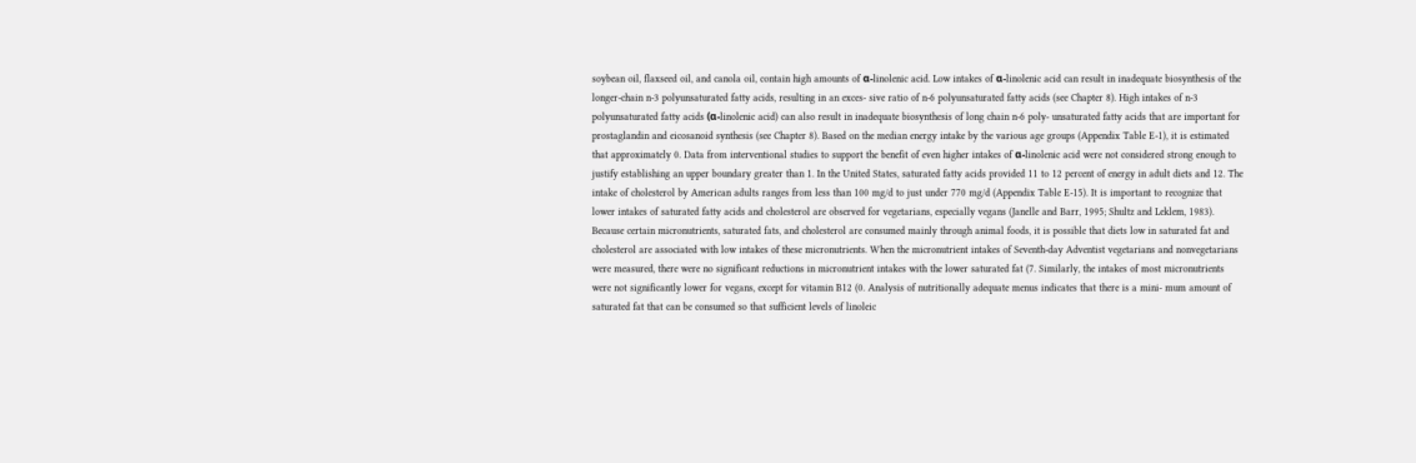soybean oil, flaxseed oil, and canola oil, contain high amounts of α-linolenic acid. Low intakes of α-linolenic acid can result in inadequate biosynthesis of the longer-chain n-3 polyunsaturated fatty acids, resulting in an exces- sive ratio of n-6 polyunsaturated fatty acids (see Chapter 8). High intakes of n-3 polyunsaturated fatty acids (α-linolenic acid) can also result in inadequate biosynthesis of long chain n-6 poly- unsaturated fatty acids that are important for prostaglandin and eicosanoid synthesis (see Chapter 8). Based on the median energy intake by the various age groups (Appendix Table E-1), it is estimated that approximately 0. Data from interventional studies to support the benefit of even higher intakes of α-linolenic acid were not considered strong enough to justify establishing an upper boundary greater than 1. In the United States, saturated fatty acids provided 11 to 12 percent of energy in adult diets and 12. The intake of cholesterol by American adults ranges from less than 100 mg/d to just under 770 mg/d (Appendix Table E-15). It is important to recognize that lower intakes of saturated fatty acids and cholesterol are observed for vegetarians, especially vegans (Janelle and Barr, 1995; Shultz and Leklem, 1983). Because certain micronutrients, saturated fats, and cholesterol are consumed mainly through animal foods, it is possible that diets low in saturated fat and cholesterol are associated with low intakes of these micronutrients. When the micronutrient intakes of Seventh-day Adventist vegetarians and nonvegetarians were measured, there were no significant reductions in micronutrient intakes with the lower saturated fat (7. Similarly, the intakes of most micronutrients were not significantly lower for vegans, except for vitamin B12 (0. Analysis of nutritionally adequate menus indicates that there is a mini- mum amount of saturated fat that can be consumed so that sufficient levels of linoleic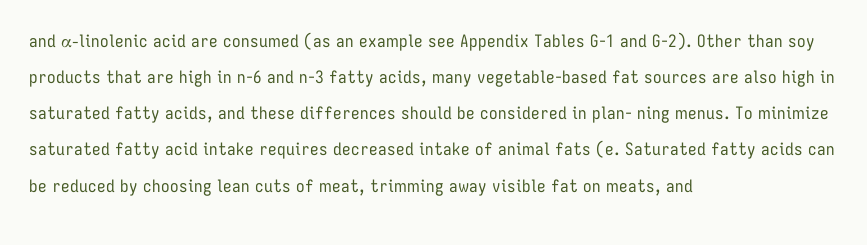and α-linolenic acid are consumed (as an example see Appendix Tables G-1 and G-2). Other than soy products that are high in n-6 and n-3 fatty acids, many vegetable-based fat sources are also high in saturated fatty acids, and these differences should be considered in plan- ning menus. To minimize saturated fatty acid intake requires decreased intake of animal fats (e. Saturated fatty acids can be reduced by choosing lean cuts of meat, trimming away visible fat on meats, and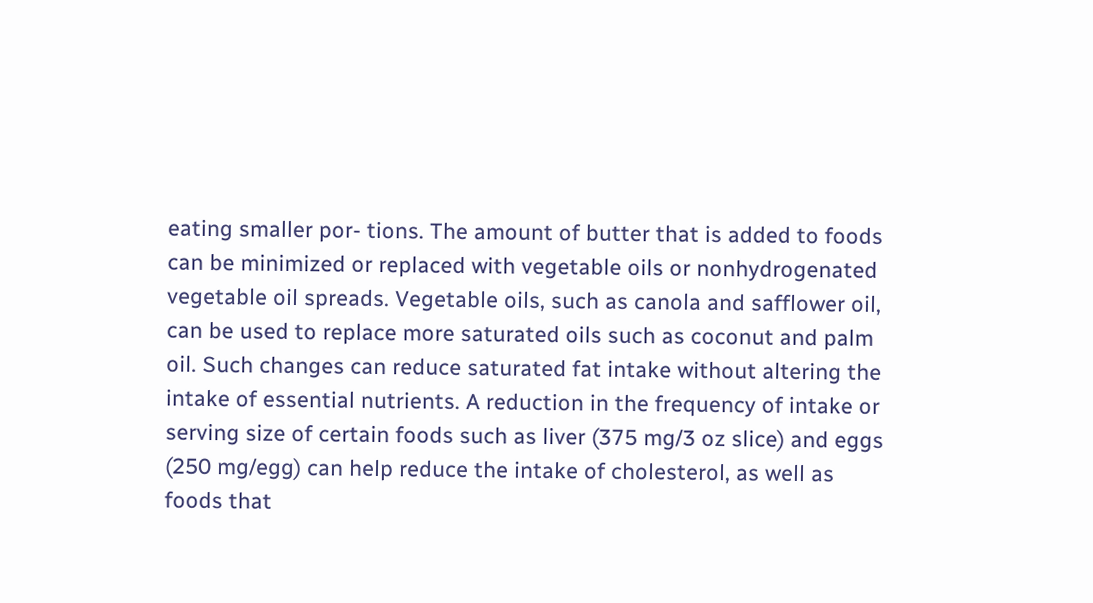eating smaller por- tions. The amount of butter that is added to foods can be minimized or replaced with vegetable oils or nonhydrogenated vegetable oil spreads. Vegetable oils, such as canola and safflower oil, can be used to replace more saturated oils such as coconut and palm oil. Such changes can reduce saturated fat intake without altering the intake of essential nutrients. A reduction in the frequency of intake or serving size of certain foods such as liver (375 mg/3 oz slice) and eggs (250 mg/egg) can help reduce the intake of cholesterol, as well as foods that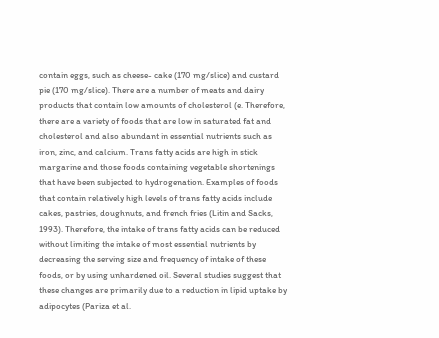contain eggs, such as cheese- cake (170 mg/slice) and custard pie (170 mg/slice). There are a number of meats and dairy products that contain low amounts of cholesterol (e. Therefore, there are a variety of foods that are low in saturated fat and cholesterol and also abundant in essential nutrients such as iron, zinc, and calcium. Trans fatty acids are high in stick margarine and those foods containing vegetable shortenings that have been subjected to hydrogenation. Examples of foods that contain relatively high levels of trans fatty acids include cakes, pastries, doughnuts, and french fries (Litin and Sacks, 1993). Therefore, the intake of trans fatty acids can be reduced without limiting the intake of most essential nutrients by decreasing the serving size and frequency of intake of these foods, or by using unhardened oil. Several studies suggest that these changes are primarily due to a reduction in lipid uptake by adipocytes (Pariza et al.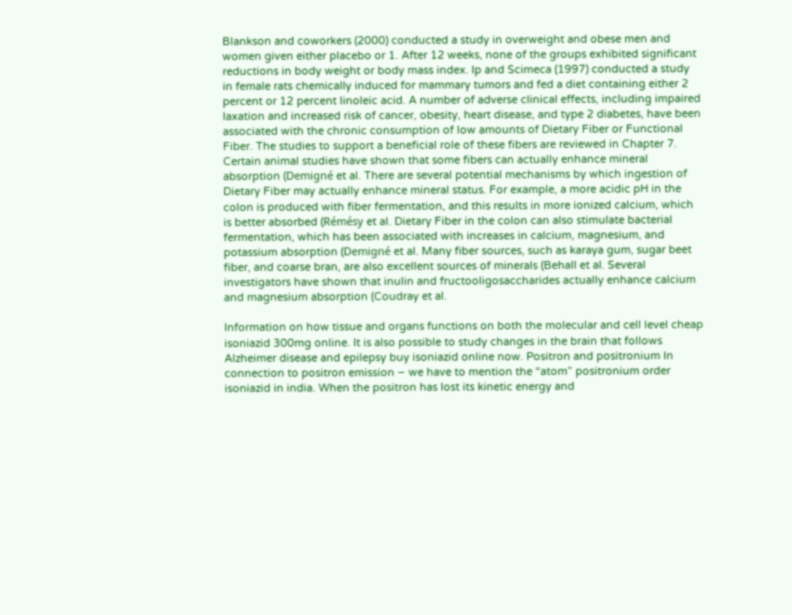Blankson and coworkers (2000) conducted a study in overweight and obese men and women given either placebo or 1. After 12 weeks, none of the groups exhibited significant reductions in body weight or body mass index. Ip and Scimeca (1997) conducted a study in female rats chemically induced for mammary tumors and fed a diet containing either 2 percent or 12 percent linoleic acid. A number of adverse clinical effects, including impaired laxation and increased risk of cancer, obesity, heart disease, and type 2 diabetes, have been associated with the chronic consumption of low amounts of Dietary Fiber or Functional Fiber. The studies to support a beneficial role of these fibers are reviewed in Chapter 7. Certain animal studies have shown that some fibers can actually enhance mineral absorption (Demigné et al. There are several potential mechanisms by which ingestion of Dietary Fiber may actually enhance mineral status. For example, a more acidic pH in the colon is produced with fiber fermentation, and this results in more ionized calcium, which is better absorbed (Rémésy et al. Dietary Fiber in the colon can also stimulate bacterial fermentation, which has been associated with increases in calcium, magnesium, and potassium absorption (Demigné et al. Many fiber sources, such as karaya gum, sugar beet fiber, and coarse bran, are also excellent sources of minerals (Behall et al. Several investigators have shown that inulin and fructooligosaccharides actually enhance calcium and magnesium absorption (Coudray et al.

Information on how tissue and organs functions on both the molecular and cell level cheap isoniazid 300mg online. It is also possible to study changes in the brain that follows Alzheimer disease and epilepsy buy isoniazid online now. Positron and positronium In connection to positron emission – we have to mention the “atom” positronium order isoniazid in india. When the positron has lost its kinetic energy and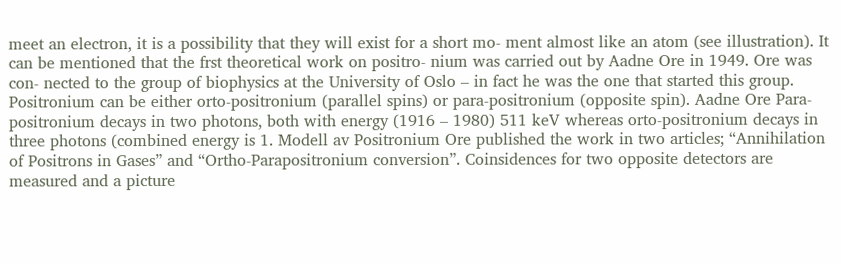meet an electron, it is a possibility that they will exist for a short mo- ment almost like an atom (see illustration). It can be mentioned that the frst theoretical work on positro- nium was carried out by Aadne Ore in 1949. Ore was con- nected to the group of biophysics at the University of Oslo – in fact he was the one that started this group. Positronium can be either orto-positronium (parallel spins) or para-positronium (opposite spin). Aadne Ore Para-positronium decays in two photons, both with energy (1916 – 1980) 511 keV whereas orto-positronium decays in three photons (combined energy is 1. Modell av Positronium Ore published the work in two articles; “Annihilation of Positrons in Gases” and “Ortho-Parapositronium conversion”. Coinsidences for two opposite detectors are measured and a picture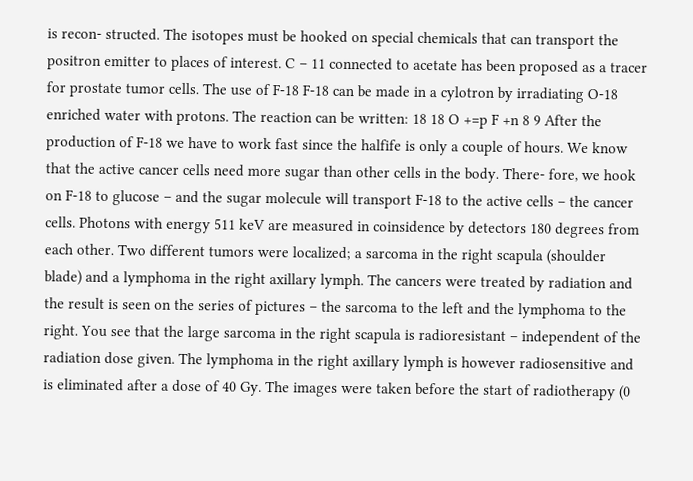is recon- structed. The isotopes must be hooked on special chemicals that can transport the positron emitter to places of interest. C – 11 connected to acetate has been proposed as a tracer for prostate tumor cells. The use of F-18 F-18 can be made in a cylotron by irradiating O-18 enriched water with protons. The reaction can be written: 18 18 O +=p F +n 8 9 After the production of F-18 we have to work fast since the halfife is only a couple of hours. We know that the active cancer cells need more sugar than other cells in the body. There- fore, we hook on F-18 to glucose – and the sugar molecule will transport F-18 to the active cells – the cancer cells. Photons with energy 511 keV are measured in coinsidence by detectors 180 degrees from each other. Two different tumors were localized; a sarcoma in the right scapula (shoulder blade) and a lymphoma in the right axillary lymph. The cancers were treated by radiation and the result is seen on the series of pictures – the sarcoma to the left and the lymphoma to the right. You see that the large sarcoma in the right scapula is radioresistant – independent of the radiation dose given. The lymphoma in the right axillary lymph is however radiosensitive and is eliminated after a dose of 40 Gy. The images were taken before the start of radiotherapy (0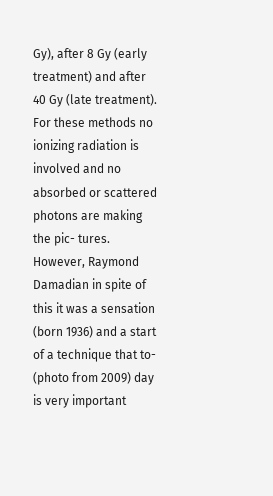Gy), after 8 Gy (early treatment) and after 40 Gy (late treatment). For these methods no ionizing radiation is involved and no absorbed or scattered photons are making the pic- tures. However, Raymond Damadian in spite of this it was a sensation (born 1936) and a start of a technique that to- (photo from 2009) day is very important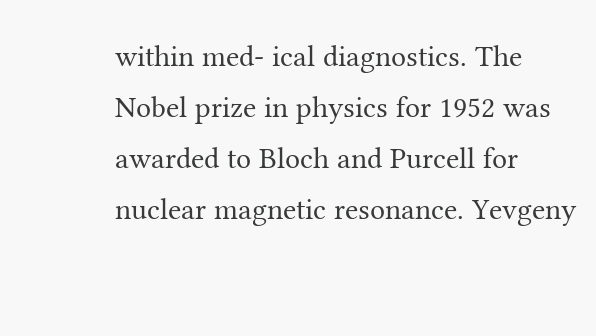within med- ical diagnostics. The Nobel prize in physics for 1952 was awarded to Bloch and Purcell for nuclear magnetic resonance. Yevgeny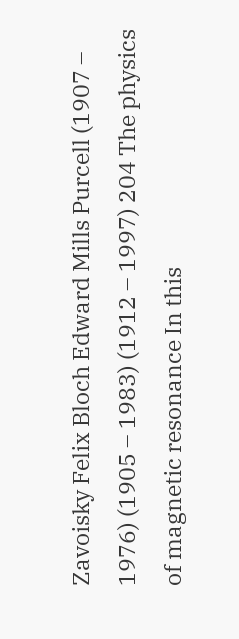Zavoisky Felix Bloch Edward Mills Purcell (1907 – 1976) (1905 – 1983) (1912 – 1997) 204 The physics of magnetic resonance In this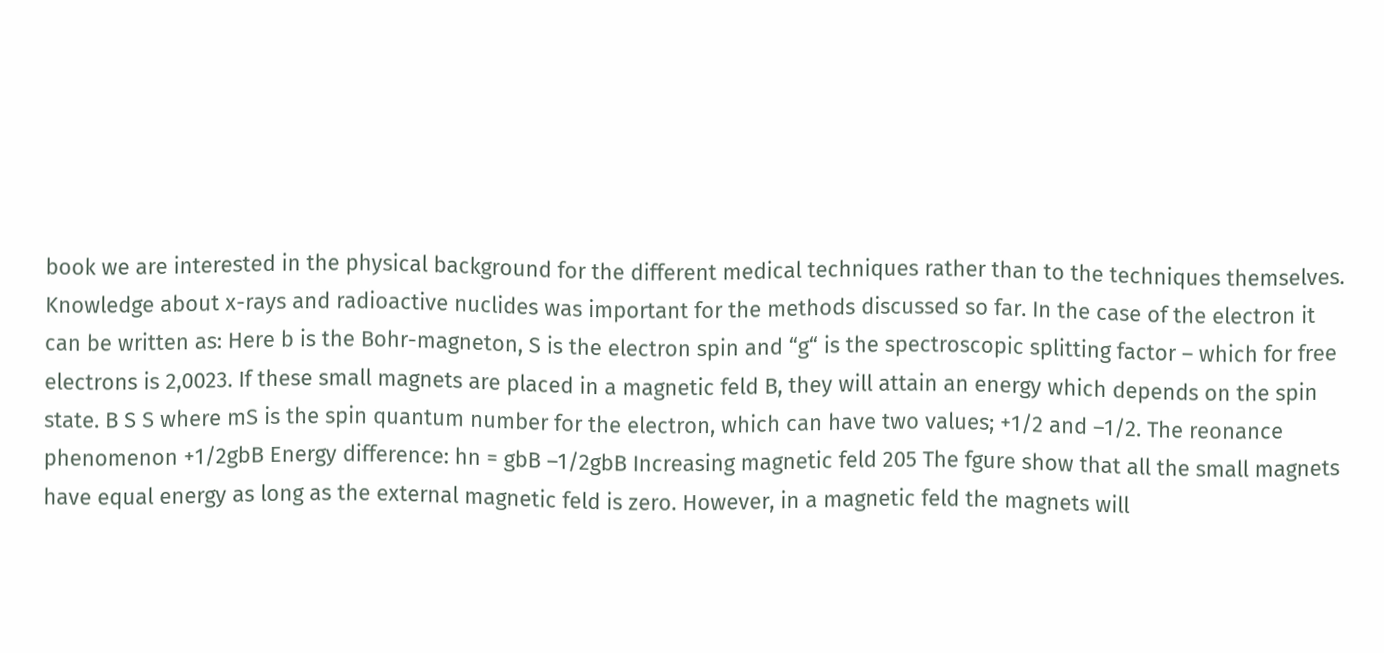book we are interested in the physical background for the different medical techniques rather than to the techniques themselves. Knowledge about x-rays and radioactive nuclides was important for the methods discussed so far. In the case of the electron it can be written as: Here b is the Bohr-magneton, S is the electron spin and “g“ is the spectroscopic splitting factor – which for free electrons is 2,0023. If these small magnets are placed in a magnetic feld B, they will attain an energy which depends on the spin state. B S S where mS is the spin quantum number for the electron, which can have two values; +1/2 and –1/2. The reonance phenomenon +1/2gbB Energy difference: hn = gbB –1/2gbB Increasing magnetic feld 205 The fgure show that all the small magnets have equal energy as long as the external magnetic feld is zero. However, in a magnetic feld the magnets will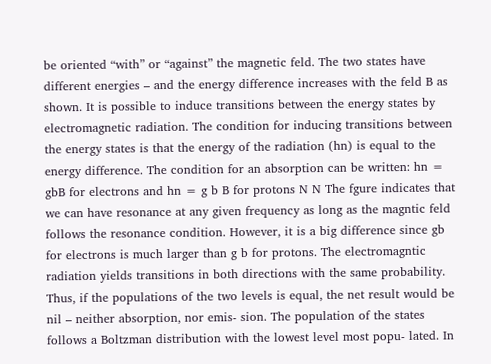be oriented “with” or “against” the magnetic feld. The two states have different energies – and the energy difference increases with the feld B as shown. It is possible to induce transitions between the energy states by electromagnetic radiation. The condition for inducing transitions between the energy states is that the energy of the radiation (hn) is equal to the energy difference. The condition for an absorption can be written: hn = gbB for electrons and hn = g b B for protons N N The fgure indicates that we can have resonance at any given frequency as long as the magntic feld follows the resonance condition. However, it is a big difference since gb for electrons is much larger than g b for protons. The electromagntic radiation yields transitions in both directions with the same probability. Thus, if the populations of the two levels is equal, the net result would be nil – neither absorption, nor emis- sion. The population of the states follows a Boltzman distribution with the lowest level most popu- lated. In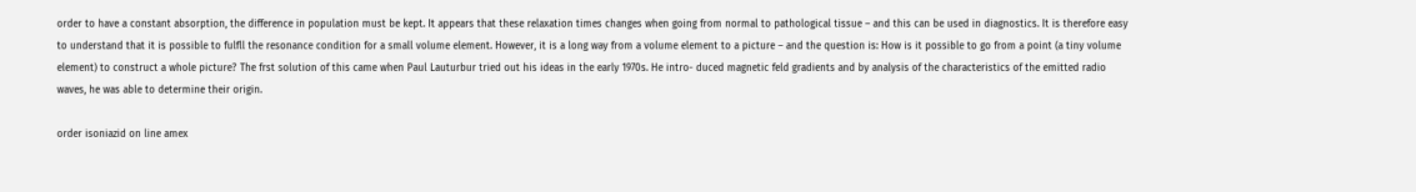order to have a constant absorption, the difference in population must be kept. It appears that these relaxation times changes when going from normal to pathological tissue – and this can be used in diagnostics. It is therefore easy to understand that it is possible to fulfll the resonance condition for a small volume element. However, it is a long way from a volume element to a picture – and the question is: How is it possible to go from a point (a tiny volume element) to construct a whole picture? The frst solution of this came when Paul Lauturbur tried out his ideas in the early 1970s. He intro- duced magnetic feld gradients and by analysis of the characteristics of the emitted radio waves, he was able to determine their origin.

order isoniazid on line amex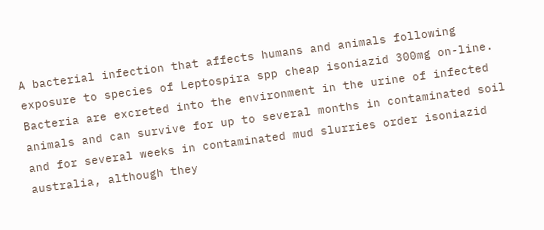A bacterial infection that affects humans and animals following exposure to species of Leptospira spp cheap isoniazid 300mg on-line. Bacteria are excreted into the environment in the urine of infected animals and can survive for up to several months in contaminated soil and for several weeks in contaminated mud slurries order isoniazid australia, although they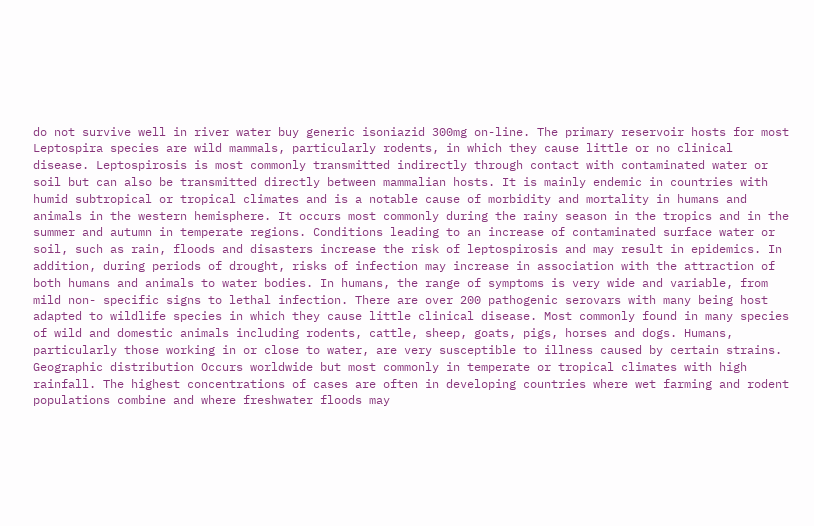do not survive well in river water buy generic isoniazid 300mg on-line. The primary reservoir hosts for most Leptospira species are wild mammals, particularly rodents, in which they cause little or no clinical disease. Leptospirosis is most commonly transmitted indirectly through contact with contaminated water or soil but can also be transmitted directly between mammalian hosts. It is mainly endemic in countries with humid subtropical or tropical climates and is a notable cause of morbidity and mortality in humans and animals in the western hemisphere. It occurs most commonly during the rainy season in the tropics and in the summer and autumn in temperate regions. Conditions leading to an increase of contaminated surface water or soil, such as rain, floods and disasters increase the risk of leptospirosis and may result in epidemics. In addition, during periods of drought, risks of infection may increase in association with the attraction of both humans and animals to water bodies. In humans, the range of symptoms is very wide and variable, from mild non- specific signs to lethal infection. There are over 200 pathogenic serovars with many being host adapted to wildlife species in which they cause little clinical disease. Most commonly found in many species of wild and domestic animals including rodents, cattle, sheep, goats, pigs, horses and dogs. Humans, particularly those working in or close to water, are very susceptible to illness caused by certain strains. Geographic distribution Occurs worldwide but most commonly in temperate or tropical climates with high rainfall. The highest concentrations of cases are often in developing countries where wet farming and rodent populations combine and where freshwater floods may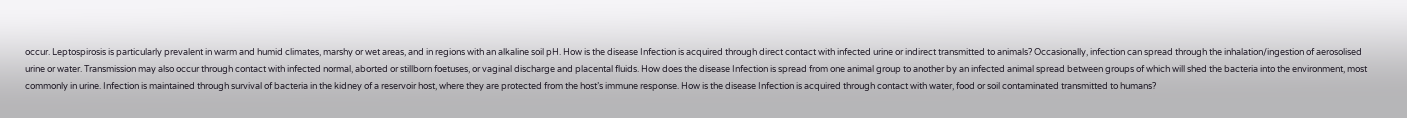occur. Leptospirosis is particularly prevalent in warm and humid climates, marshy or wet areas, and in regions with an alkaline soil pH. How is the disease Infection is acquired through direct contact with infected urine or indirect transmitted to animals? Occasionally, infection can spread through the inhalation/ingestion of aerosolised urine or water. Transmission may also occur through contact with infected normal, aborted or stillborn foetuses, or vaginal discharge and placental fluids. How does the disease Infection is spread from one animal group to another by an infected animal spread between groups of which will shed the bacteria into the environment, most commonly in urine. Infection is maintained through survival of bacteria in the kidney of a reservoir host, where they are protected from the host’s immune response. How is the disease Infection is acquired through contact with water, food or soil contaminated transmitted to humans?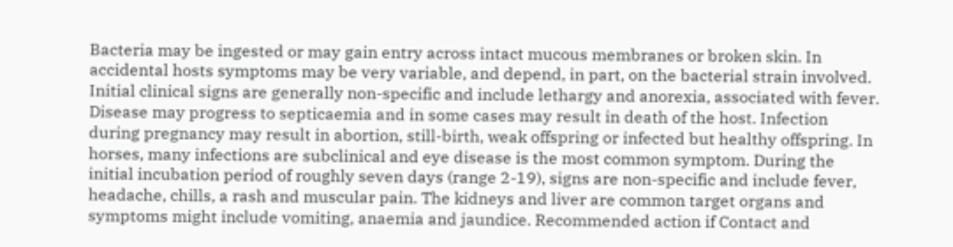Bacteria may be ingested or may gain entry across intact mucous membranes or broken skin. In accidental hosts symptoms may be very variable, and depend, in part, on the bacterial strain involved. Initial clinical signs are generally non-specific and include lethargy and anorexia, associated with fever. Disease may progress to septicaemia and in some cases may result in death of the host. Infection during pregnancy may result in abortion, still-birth, weak offspring or infected but healthy offspring. In horses, many infections are subclinical and eye disease is the most common symptom. During the initial incubation period of roughly seven days (range 2-19), signs are non-specific and include fever, headache, chills, a rash and muscular pain. The kidneys and liver are common target organs and symptoms might include vomiting, anaemia and jaundice. Recommended action if Contact and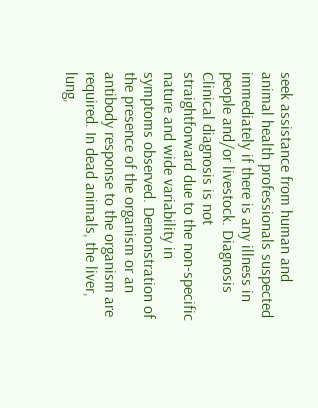seek assistance from human and animal health professionals suspected immediately if there is any illness in people and/or livestock. Diagnosis Clinical diagnosis is not straightforward due to the non-specific nature and wide variability in symptoms observed. Demonstration of the presence of the organism or an antibody response to the organism are required. In dead animals, the liver, lung,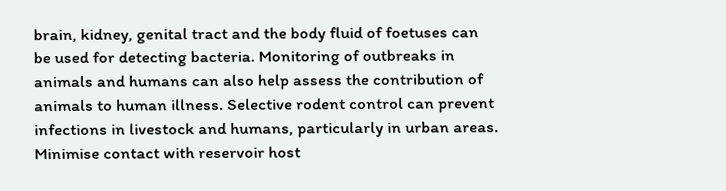brain, kidney, genital tract and the body fluid of foetuses can be used for detecting bacteria. Monitoring of outbreaks in animals and humans can also help assess the contribution of animals to human illness. Selective rodent control can prevent infections in livestock and humans, particularly in urban areas. Minimise contact with reservoir host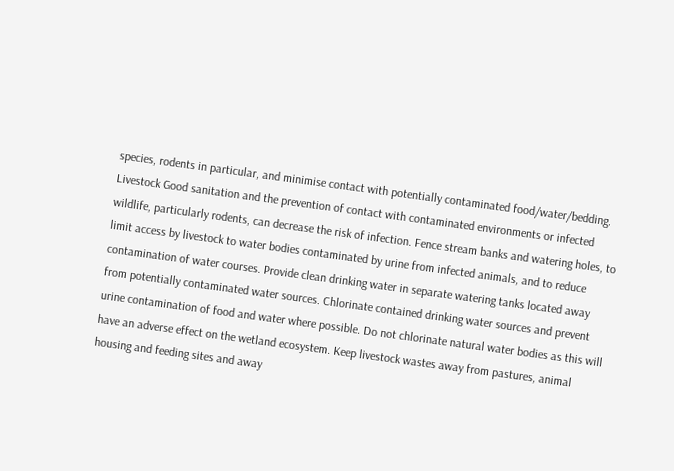species, rodents in particular, and minimise contact with potentially contaminated food/water/bedding. Livestock Good sanitation and the prevention of contact with contaminated environments or infected wildlife, particularly rodents, can decrease the risk of infection. Fence stream banks and watering holes, to limit access by livestock to water bodies contaminated by urine from infected animals, and to reduce contamination of water courses. Provide clean drinking water in separate watering tanks located away from potentially contaminated water sources. Chlorinate contained drinking water sources and prevent urine contamination of food and water where possible. Do not chlorinate natural water bodies as this will have an adverse effect on the wetland ecosystem. Keep livestock wastes away from pastures, animal housing and feeding sites and away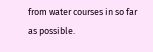from water courses in so far as possible.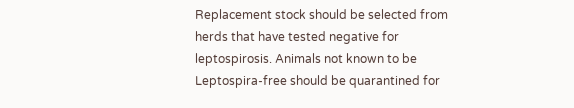Replacement stock should be selected from herds that have tested negative for leptospirosis. Animals not known to be Leptospira-free should be quarantined for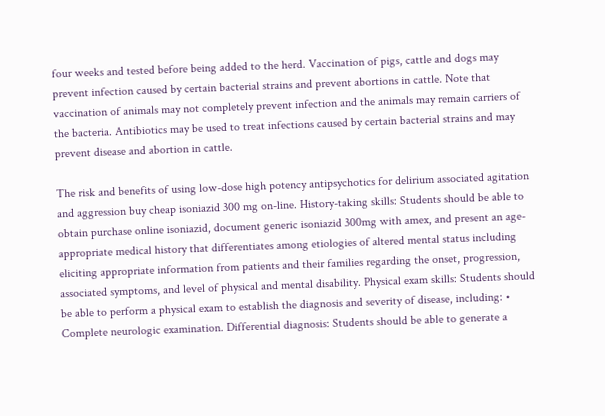four weeks and tested before being added to the herd. Vaccination of pigs, cattle and dogs may prevent infection caused by certain bacterial strains and prevent abortions in cattle. Note that vaccination of animals may not completely prevent infection and the animals may remain carriers of the bacteria. Antibiotics may be used to treat infections caused by certain bacterial strains and may prevent disease and abortion in cattle.

The risk and benefits of using low-dose high potency antipsychotics for delirium associated agitation and aggression buy cheap isoniazid 300 mg on-line. History-taking skills: Students should be able to obtain purchase online isoniazid, document generic isoniazid 300mg with amex, and present an age-appropriate medical history that differentiates among etiologies of altered mental status including eliciting appropriate information from patients and their families regarding the onset, progression, associated symptoms, and level of physical and mental disability. Physical exam skills: Students should be able to perform a physical exam to establish the diagnosis and severity of disease, including: • Complete neurologic examination. Differential diagnosis: Students should be able to generate a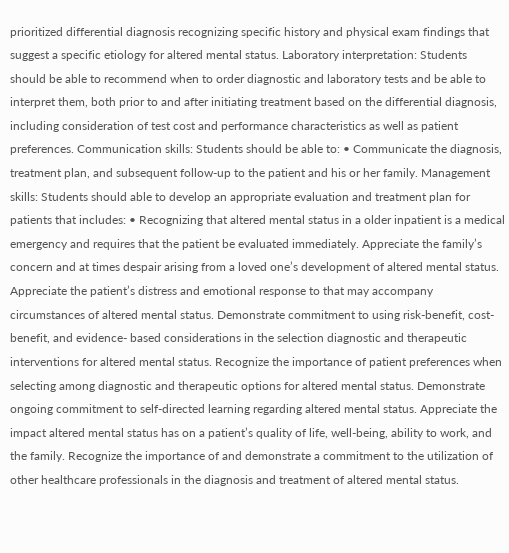prioritized differential diagnosis recognizing specific history and physical exam findings that suggest a specific etiology for altered mental status. Laboratory interpretation: Students should be able to recommend when to order diagnostic and laboratory tests and be able to interpret them, both prior to and after initiating treatment based on the differential diagnosis, including consideration of test cost and performance characteristics as well as patient preferences. Communication skills: Students should be able to: • Communicate the diagnosis, treatment plan, and subsequent follow-up to the patient and his or her family. Management skills: Students should able to develop an appropriate evaluation and treatment plan for patients that includes: • Recognizing that altered mental status in a older inpatient is a medical emergency and requires that the patient be evaluated immediately. Appreciate the family’s concern and at times despair arising from a loved one’s development of altered mental status. Appreciate the patient’s distress and emotional response to that may accompany circumstances of altered mental status. Demonstrate commitment to using risk-benefit, cost-benefit, and evidence- based considerations in the selection diagnostic and therapeutic interventions for altered mental status. Recognize the importance of patient preferences when selecting among diagnostic and therapeutic options for altered mental status. Demonstrate ongoing commitment to self-directed learning regarding altered mental status. Appreciate the impact altered mental status has on a patient’s quality of life, well-being, ability to work, and the family. Recognize the importance of and demonstrate a commitment to the utilization of other healthcare professionals in the diagnosis and treatment of altered mental status.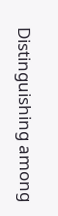Distinguishing among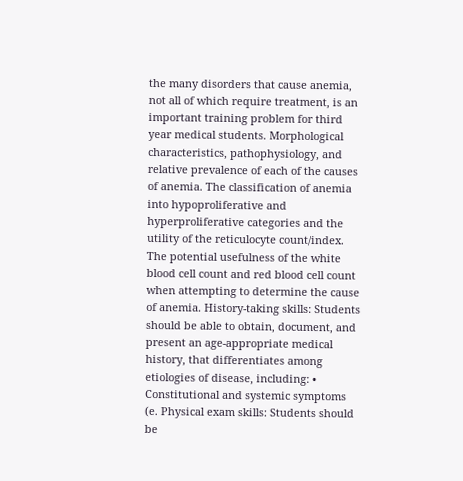the many disorders that cause anemia, not all of which require treatment, is an important training problem for third year medical students. Morphological characteristics, pathophysiology, and relative prevalence of each of the causes of anemia. The classification of anemia into hypoproliferative and hyperproliferative categories and the utility of the reticulocyte count/index. The potential usefulness of the white blood cell count and red blood cell count when attempting to determine the cause of anemia. History-taking skills: Students should be able to obtain, document, and present an age-appropriate medical history, that differentiates among etiologies of disease, including: • Constitutional and systemic symptoms (e. Physical exam skills: Students should be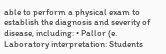able to perform a physical exam to establish the diagnosis and severity of disease, including: • Pallor (e. Laboratory interpretation: Students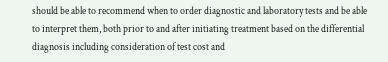should be able to recommend when to order diagnostic and laboratory tests and be able to interpret them, both prior to and after initiating treatment based on the differential diagnosis including consideration of test cost and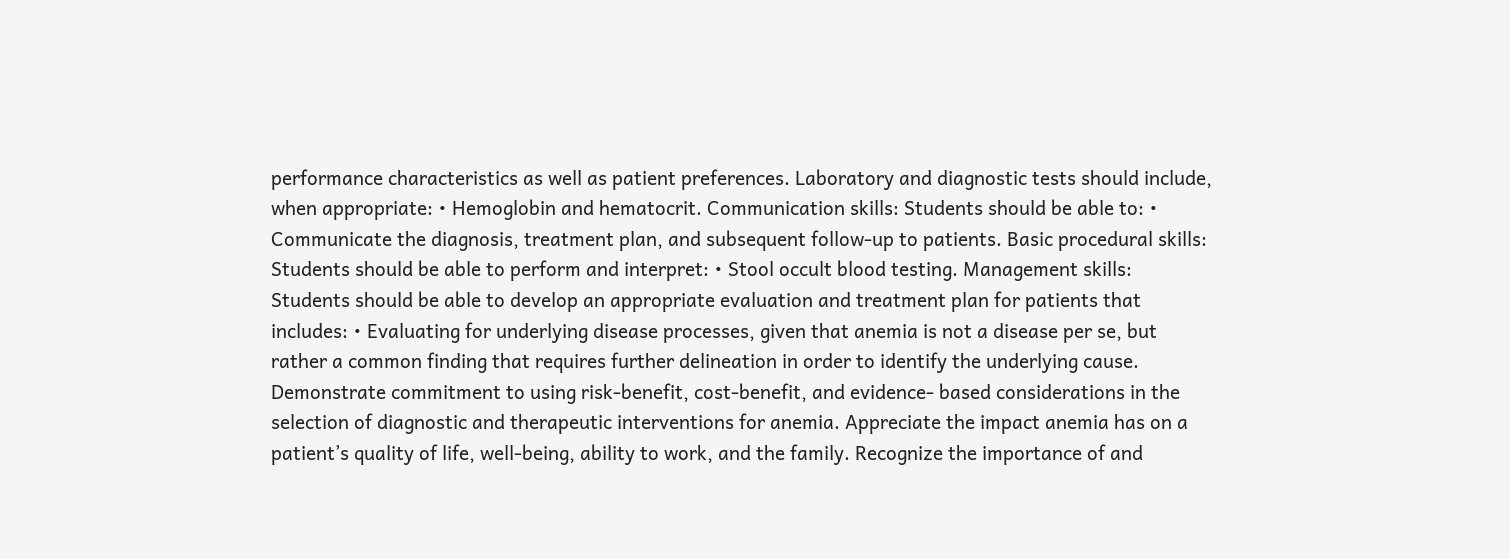performance characteristics as well as patient preferences. Laboratory and diagnostic tests should include, when appropriate: • Hemoglobin and hematocrit. Communication skills: Students should be able to: • Communicate the diagnosis, treatment plan, and subsequent follow-up to patients. Basic procedural skills: Students should be able to perform and interpret: • Stool occult blood testing. Management skills: Students should be able to develop an appropriate evaluation and treatment plan for patients that includes: • Evaluating for underlying disease processes, given that anemia is not a disease per se, but rather a common finding that requires further delineation in order to identify the underlying cause. Demonstrate commitment to using risk-benefit, cost-benefit, and evidence- based considerations in the selection of diagnostic and therapeutic interventions for anemia. Appreciate the impact anemia has on a patient’s quality of life, well-being, ability to work, and the family. Recognize the importance of and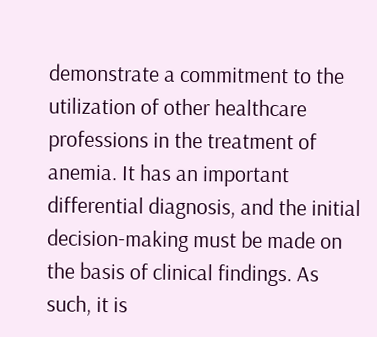demonstrate a commitment to the utilization of other healthcare professions in the treatment of anemia. It has an important differential diagnosis, and the initial decision-making must be made on the basis of clinical findings. As such, it is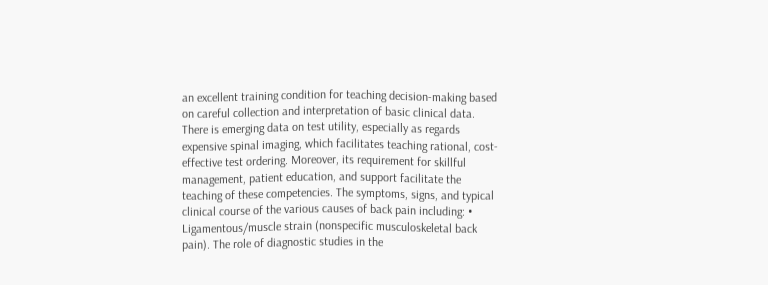an excellent training condition for teaching decision-making based on careful collection and interpretation of basic clinical data. There is emerging data on test utility, especially as regards expensive spinal imaging, which facilitates teaching rational, cost-effective test ordering. Moreover, its requirement for skillful management, patient education, and support facilitate the teaching of these competencies. The symptoms, signs, and typical clinical course of the various causes of back pain including: • Ligamentous/muscle strain (nonspecific musculoskeletal back pain). The role of diagnostic studies in the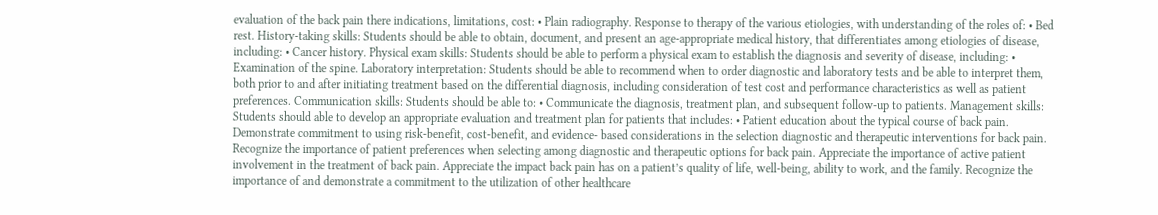evaluation of the back pain there indications, limitations, cost: • Plain radiography. Response to therapy of the various etiologies, with understanding of the roles of: • Bed rest. History-taking skills: Students should be able to obtain, document, and present an age-appropriate medical history, that differentiates among etiologies of disease, including: • Cancer history. Physical exam skills: Students should be able to perform a physical exam to establish the diagnosis and severity of disease, including: • Examination of the spine. Laboratory interpretation: Students should be able to recommend when to order diagnostic and laboratory tests and be able to interpret them, both prior to and after initiating treatment based on the differential diagnosis, including consideration of test cost and performance characteristics as well as patient preferences. Communication skills: Students should be able to: • Communicate the diagnosis, treatment plan, and subsequent follow-up to patients. Management skills: Students should able to develop an appropriate evaluation and treatment plan for patients that includes: • Patient education about the typical course of back pain. Demonstrate commitment to using risk-benefit, cost-benefit, and evidence- based considerations in the selection diagnostic and therapeutic interventions for back pain. Recognize the importance of patient preferences when selecting among diagnostic and therapeutic options for back pain. Appreciate the importance of active patient involvement in the treatment of back pain. Appreciate the impact back pain has on a patient’s quality of life, well-being, ability to work, and the family. Recognize the importance of and demonstrate a commitment to the utilization of other healthcare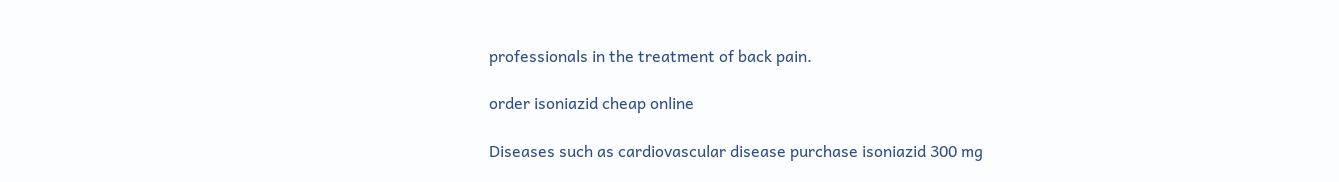professionals in the treatment of back pain.

order isoniazid cheap online

Diseases such as cardiovascular disease purchase isoniazid 300 mg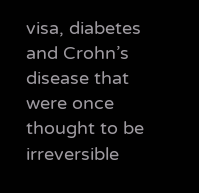visa, diabetes and Crohn’s disease that were once thought to be irreversible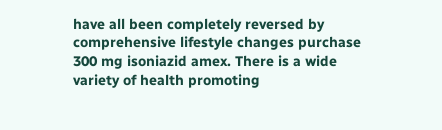have all been completely reversed by comprehensive lifestyle changes purchase 300 mg isoniazid amex. There is a wide variety of health promoting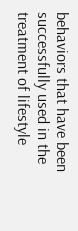behaviors that have been successfully used in the treatment of lifestyle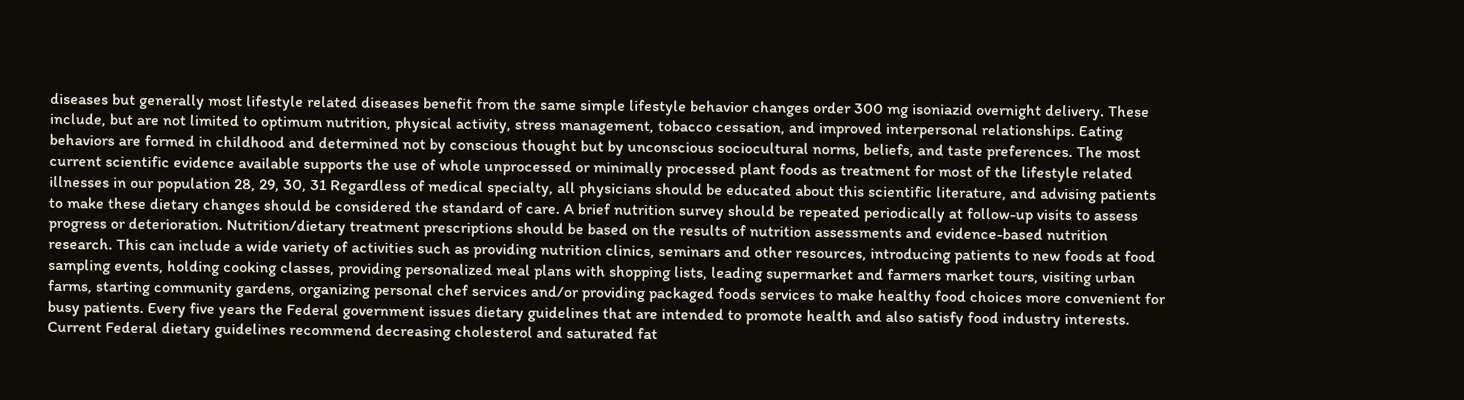diseases but generally most lifestyle related diseases benefit from the same simple lifestyle behavior changes order 300 mg isoniazid overnight delivery. These include, but are not limited to optimum nutrition, physical activity, stress management, tobacco cessation, and improved interpersonal relationships. Eating behaviors are formed in childhood and determined not by conscious thought but by unconscious sociocultural norms, beliefs, and taste preferences. The most current scientific evidence available supports the use of whole unprocessed or minimally processed plant foods as treatment for most of the lifestyle related illnesses in our population 28, 29, 30, 31 Regardless of medical specialty, all physicians should be educated about this scientific literature, and advising patients to make these dietary changes should be considered the standard of care. A brief nutrition survey should be repeated periodically at follow-up visits to assess progress or deterioration. Nutrition/dietary treatment prescriptions should be based on the results of nutrition assessments and evidence-based nutrition research. This can include a wide variety of activities such as providing nutrition clinics, seminars and other resources, introducing patients to new foods at food sampling events, holding cooking classes, providing personalized meal plans with shopping lists, leading supermarket and farmers market tours, visiting urban farms, starting community gardens, organizing personal chef services and/or providing packaged foods services to make healthy food choices more convenient for busy patients. Every five years the Federal government issues dietary guidelines that are intended to promote health and also satisfy food industry interests. Current Federal dietary guidelines recommend decreasing cholesterol and saturated fat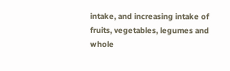intake, and increasing intake of fruits, vegetables, legumes and whole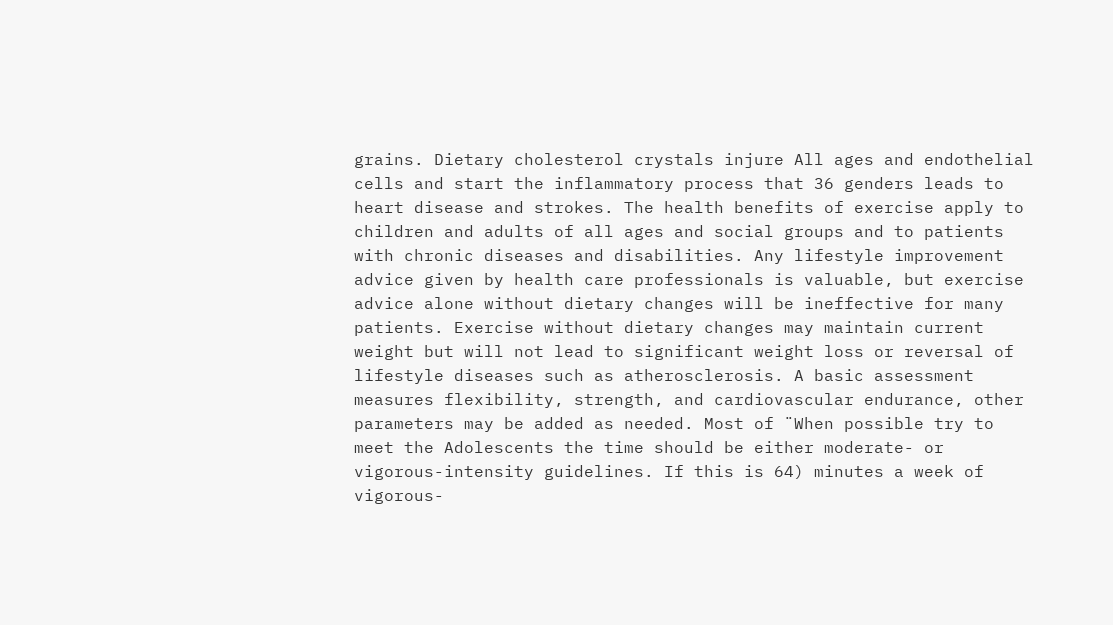grains. Dietary cholesterol crystals injure All ages and endothelial cells and start the inflammatory process that 36 genders leads to heart disease and strokes. The health benefits of exercise apply to children and adults of all ages and social groups and to patients with chronic diseases and disabilities. Any lifestyle improvement advice given by health care professionals is valuable, but exercise advice alone without dietary changes will be ineffective for many patients. Exercise without dietary changes may maintain current weight but will not lead to significant weight loss or reversal of lifestyle diseases such as atherosclerosis. A basic assessment measures flexibility, strength, and cardiovascular endurance, other parameters may be added as needed. Most of ¨When possible try to meet the Adolescents the time should be either moderate- or vigorous-intensity guidelines. If this is 64) minutes a week of vigorous-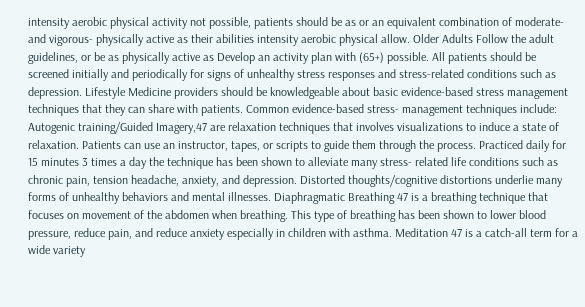intensity aerobic physical activity not possible, patients should be as or an equivalent combination of moderate- and vigorous- physically active as their abilities intensity aerobic physical allow. Older Adults Follow the adult guidelines, or be as physically active as Develop an activity plan with (65+) possible. All patients should be screened initially and periodically for signs of unhealthy stress responses and stress-related conditions such as depression. Lifestyle Medicine providers should be knowledgeable about basic evidence-based stress management techniques that they can share with patients. Common evidence-based stress- management techniques include: Autogenic training/Guided Imagery,47 are relaxation techniques that involves visualizations to induce a state of relaxation. Patients can use an instructor, tapes, or scripts to guide them through the process. Practiced daily for 15 minutes 3 times a day the technique has been shown to alleviate many stress- related life conditions such as chronic pain, tension headache, anxiety, and depression. Distorted thoughts/cognitive distortions underlie many forms of unhealthy behaviors and mental illnesses. Diaphragmatic Breathing 47 is a breathing technique that focuses on movement of the abdomen when breathing. This type of breathing has been shown to lower blood pressure, reduce pain, and reduce anxiety especially in children with asthma. Meditation 47 is a catch-all term for a wide variety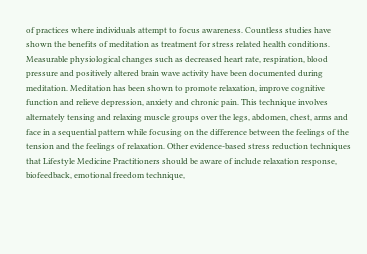of practices where individuals attempt to focus awareness. Countless studies have shown the benefits of meditation as treatment for stress related health conditions. Measurable physiological changes such as decreased heart rate, respiration, blood pressure and positively altered brain wave activity have been documented during meditation. Meditation has been shown to promote relaxation, improve cognitive function and relieve depression, anxiety and chronic pain. This technique involves alternately tensing and relaxing muscle groups over the legs, abdomen, chest, arms and face in a sequential pattern while focusing on the difference between the feelings of the tension and the feelings of relaxation. Other evidence-based stress reduction techniques that Lifestyle Medicine Practitioners should be aware of include relaxation response, biofeedback, emotional freedom technique,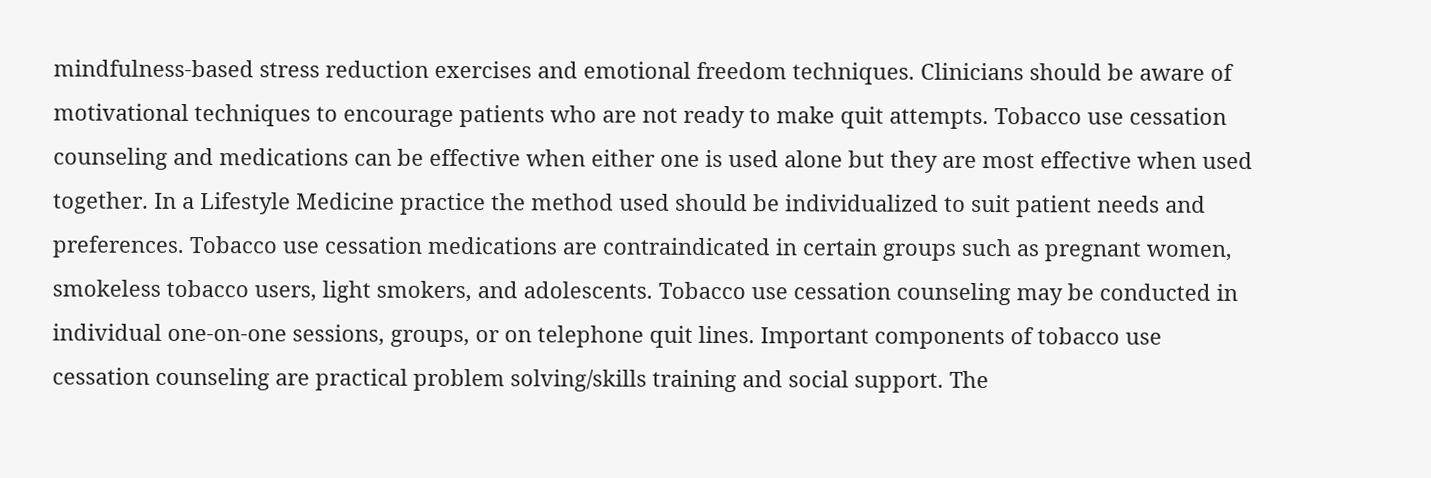mindfulness-based stress reduction exercises and emotional freedom techniques. Clinicians should be aware of motivational techniques to encourage patients who are not ready to make quit attempts. Tobacco use cessation counseling and medications can be effective when either one is used alone but they are most effective when used together. In a Lifestyle Medicine practice the method used should be individualized to suit patient needs and preferences. Tobacco use cessation medications are contraindicated in certain groups such as pregnant women, smokeless tobacco users, light smokers, and adolescents. Tobacco use cessation counseling may be conducted in individual one-on-one sessions, groups, or on telephone quit lines. Important components of tobacco use cessation counseling are practical problem solving/skills training and social support. The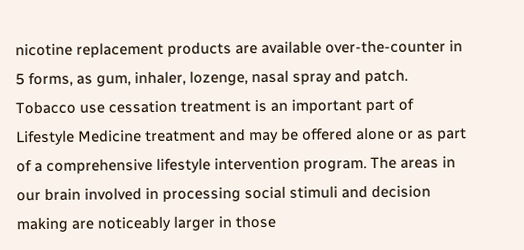nicotine replacement products are available over-the-counter in 5 forms, as gum, inhaler, lozenge, nasal spray and patch. Tobacco use cessation treatment is an important part of Lifestyle Medicine treatment and may be offered alone or as part of a comprehensive lifestyle intervention program. The areas in our brain involved in processing social stimuli and decision making are noticeably larger in those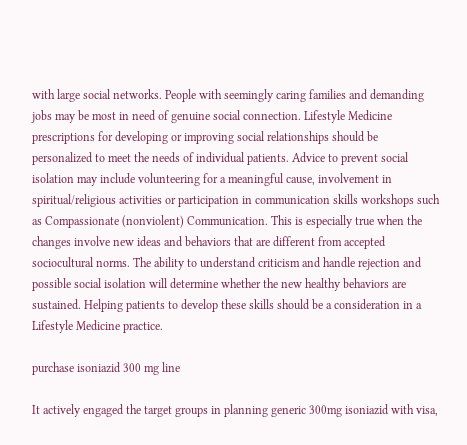with large social networks. People with seemingly caring families and demanding jobs may be most in need of genuine social connection. Lifestyle Medicine prescriptions for developing or improving social relationships should be personalized to meet the needs of individual patients. Advice to prevent social isolation may include volunteering for a meaningful cause, involvement in spiritual/religious activities or participation in communication skills workshops such as Compassionate (nonviolent) Communication. This is especially true when the changes involve new ideas and behaviors that are different from accepted sociocultural norms. The ability to understand criticism and handle rejection and possible social isolation will determine whether the new healthy behaviors are sustained. Helping patients to develop these skills should be a consideration in a Lifestyle Medicine practice.

purchase isoniazid 300 mg line

It actively engaged the target groups in planning generic 300mg isoniazid with visa,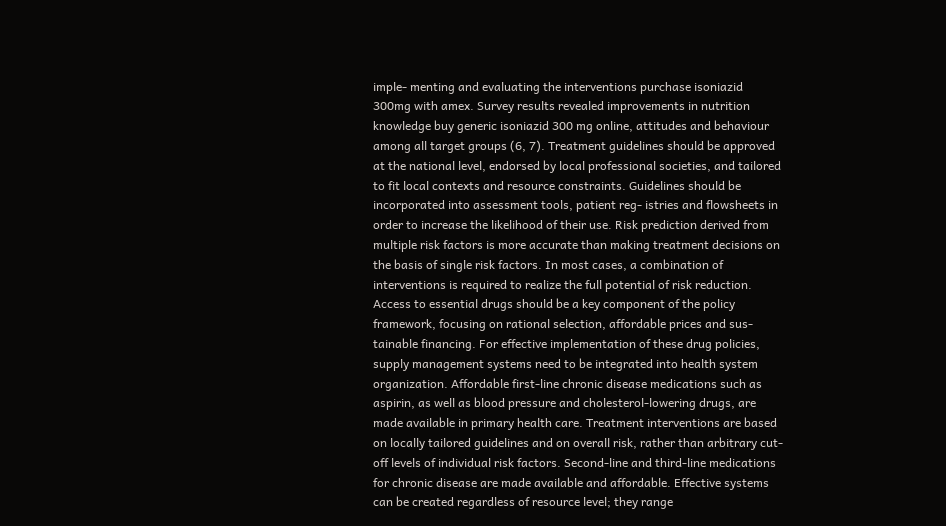imple- menting and evaluating the interventions purchase isoniazid 300mg with amex. Survey results revealed improvements in nutrition knowledge buy generic isoniazid 300 mg online, attitudes and behaviour among all target groups (6, 7). Treatment guidelines should be approved at the national level, endorsed by local professional societies, and tailored to fit local contexts and resource constraints. Guidelines should be incorporated into assessment tools, patient reg- istries and flowsheets in order to increase the likelihood of their use. Risk prediction derived from multiple risk factors is more accurate than making treatment decisions on the basis of single risk factors. In most cases, a combination of interventions is required to realize the full potential of risk reduction. Access to essential drugs should be a key component of the policy framework, focusing on rational selection, affordable prices and sus- tainable financing. For effective implementation of these drug policies, supply management systems need to be integrated into health system organization. Affordable first-line chronic disease medications such as aspirin, as well as blood pressure and cholesterol-lowering drugs, are made available in primary health care. Treatment interventions are based on locally tailored guidelines and on overall risk, rather than arbitrary cut-off levels of individual risk factors. Second-line and third-line medications for chronic disease are made available and affordable. Effective systems can be created regardless of resource level; they range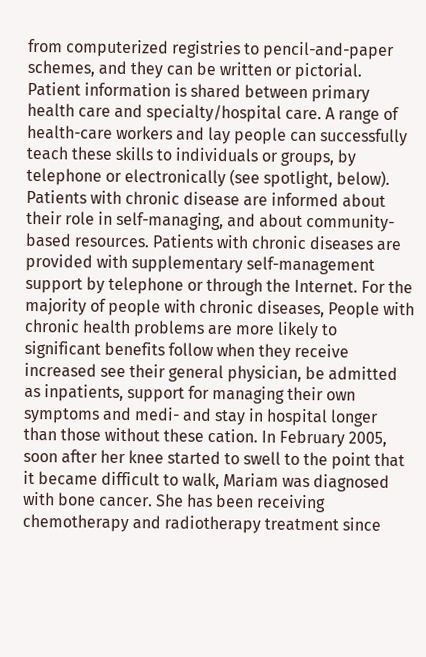from computerized registries to pencil-and-paper schemes, and they can be written or pictorial. Patient information is shared between primary health care and specialty/hospital care. A range of health-care workers and lay people can successfully teach these skills to individuals or groups, by telephone or electronically (see spotlight, below). Patients with chronic disease are informed about their role in self-managing, and about community-based resources. Patients with chronic diseases are provided with supplementary self-management support by telephone or through the Internet. For the majority of people with chronic diseases, People with chronic health problems are more likely to significant benefits follow when they receive increased see their general physician, be admitted as inpatients, support for managing their own symptoms and medi- and stay in hospital longer than those without these cation. In February 2005, soon after her knee started to swell to the point that it became difficult to walk, Mariam was diagnosed with bone cancer. She has been receiving chemotherapy and radiotherapy treatment since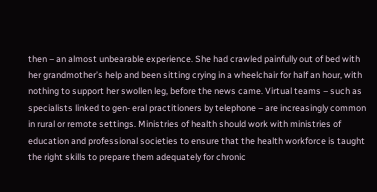then – an almost unbearable experience. She had crawled painfully out of bed with her grandmother’s help and been sitting crying in a wheelchair for half an hour, with nothing to support her swollen leg, before the news came. Virtual teams – such as specialists linked to gen- eral practitioners by telephone – are increasingly common in rural or remote settings. Ministries of health should work with ministries of education and professional societies to ensure that the health workforce is taught the right skills to prepare them adequately for chronic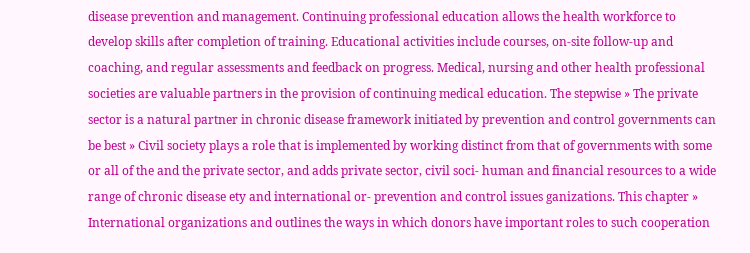disease prevention and management. Continuing professional education allows the health workforce to develop skills after completion of training. Educational activities include courses, on-site follow-up and coaching, and regular assessments and feedback on progress. Medical, nursing and other health professional societies are valuable partners in the provision of continuing medical education. The stepwise » The private sector is a natural partner in chronic disease framework initiated by prevention and control governments can be best » Civil society plays a role that is implemented by working distinct from that of governments with some or all of the and the private sector, and adds private sector, civil soci- human and financial resources to a wide range of chronic disease ety and international or- prevention and control issues ganizations. This chapter » International organizations and outlines the ways in which donors have important roles to such cooperation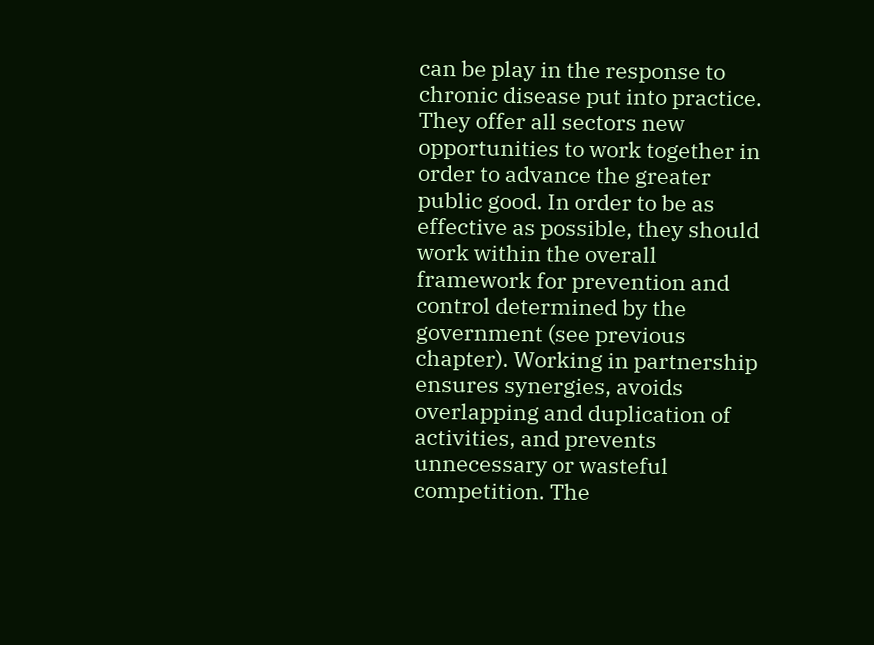can be play in the response to chronic disease put into practice. They offer all sectors new opportunities to work together in order to advance the greater public good. In order to be as effective as possible, they should work within the overall framework for prevention and control determined by the government (see previous chapter). Working in partnership ensures synergies, avoids overlapping and duplication of activities, and prevents unnecessary or wasteful competition. The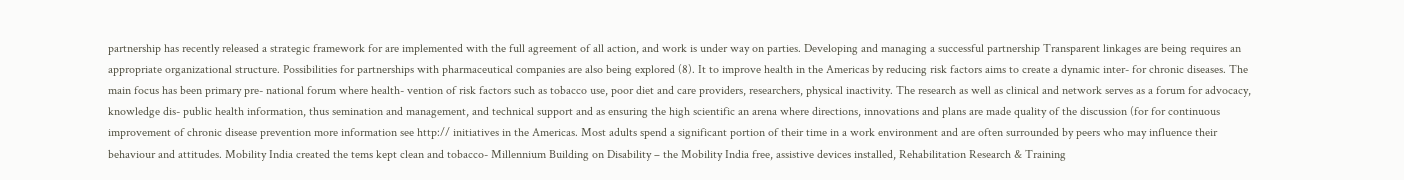partnership has recently released a strategic framework for are implemented with the full agreement of all action, and work is under way on parties. Developing and managing a successful partnership Transparent linkages are being requires an appropriate organizational structure. Possibilities for partnerships with pharmaceutical companies are also being explored (8). It to improve health in the Americas by reducing risk factors aims to create a dynamic inter- for chronic diseases. The main focus has been primary pre- national forum where health- vention of risk factors such as tobacco use, poor diet and care providers, researchers, physical inactivity. The research as well as clinical and network serves as a forum for advocacy, knowledge dis- public health information, thus semination and management, and technical support and as ensuring the high scientific an arena where directions, innovations and plans are made quality of the discussion (for for continuous improvement of chronic disease prevention more information see http:// initiatives in the Americas. Most adults spend a significant portion of their time in a work environment and are often surrounded by peers who may influence their behaviour and attitudes. Mobility India created the tems kept clean and tobacco- Millennium Building on Disability – the Mobility India free, assistive devices installed, Rehabilitation Research & Training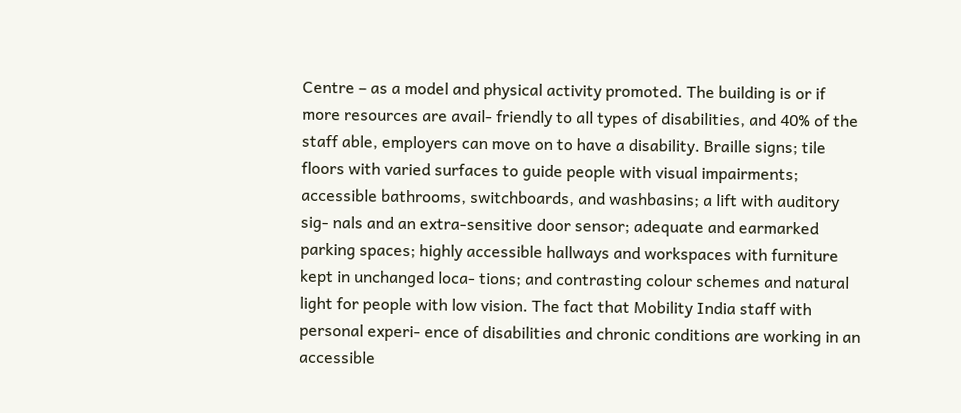Centre – as a model and physical activity promoted. The building is or if more resources are avail- friendly to all types of disabilities, and 40% of the staff able, employers can move on to have a disability. Braille signs; tile floors with varied surfaces to guide people with visual impairments; accessible bathrooms, switchboards, and washbasins; a lift with auditory sig- nals and an extra-sensitive door sensor; adequate and earmarked parking spaces; highly accessible hallways and workspaces with furniture kept in unchanged loca- tions; and contrasting colour schemes and natural light for people with low vision. The fact that Mobility India staff with personal experi- ence of disabilities and chronic conditions are working in an accessible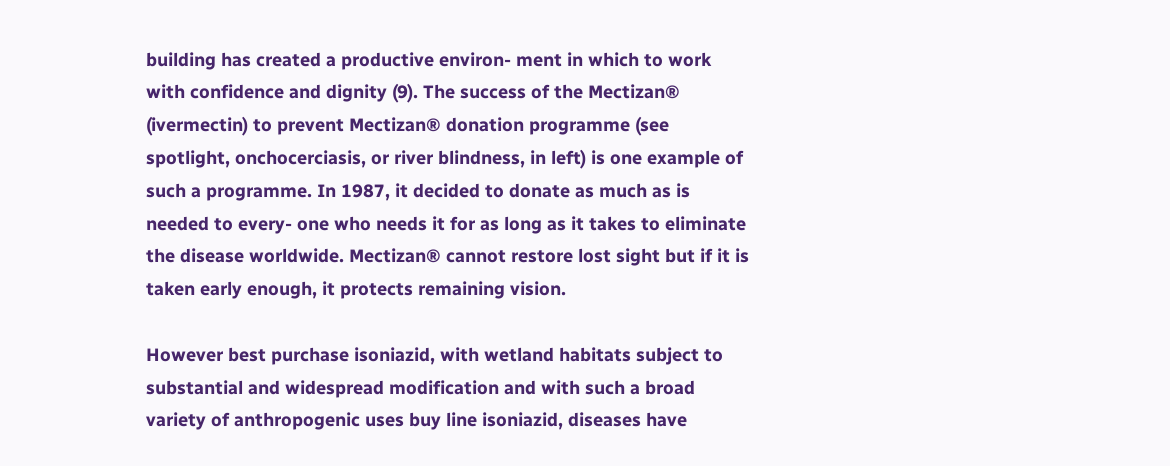building has created a productive environ- ment in which to work with confidence and dignity (9). The success of the Mectizan® (ivermectin) to prevent Mectizan® donation programme (see spotlight, onchocerciasis, or river blindness, in left) is one example of such a programme. In 1987, it decided to donate as much as is needed to every- one who needs it for as long as it takes to eliminate the disease worldwide. Mectizan® cannot restore lost sight but if it is taken early enough, it protects remaining vision.

However best purchase isoniazid, with wetland habitats subject to substantial and widespread modification and with such a broad variety of anthropogenic uses buy line isoniazid, diseases have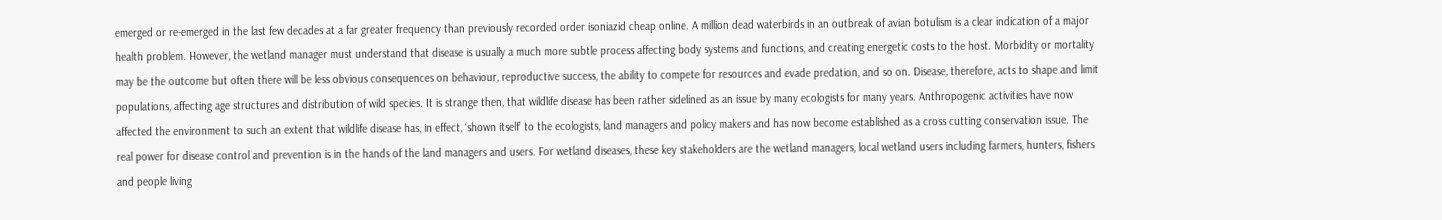emerged or re-emerged in the last few decades at a far greater frequency than previously recorded order isoniazid cheap online. A million dead waterbirds in an outbreak of avian botulism is a clear indication of a major health problem. However, the wetland manager must understand that disease is usually a much more subtle process affecting body systems and functions, and creating energetic costs to the host. Morbidity or mortality may be the outcome but often there will be less obvious consequences on behaviour, reproductive success, the ability to compete for resources and evade predation, and so on. Disease, therefore, acts to shape and limit populations, affecting age structures and distribution of wild species. It is strange then, that wildlife disease has been rather sidelined as an issue by many ecologists for many years. Anthropogenic activities have now affected the environment to such an extent that wildlife disease has, in effect, ‘shown itself’ to the ecologists, land managers and policy makers and has now become established as a cross cutting conservation issue. The real power for disease control and prevention is in the hands of the land managers and users. For wetland diseases, these key stakeholders are the wetland managers, local wetland users including farmers, hunters, fishers and people living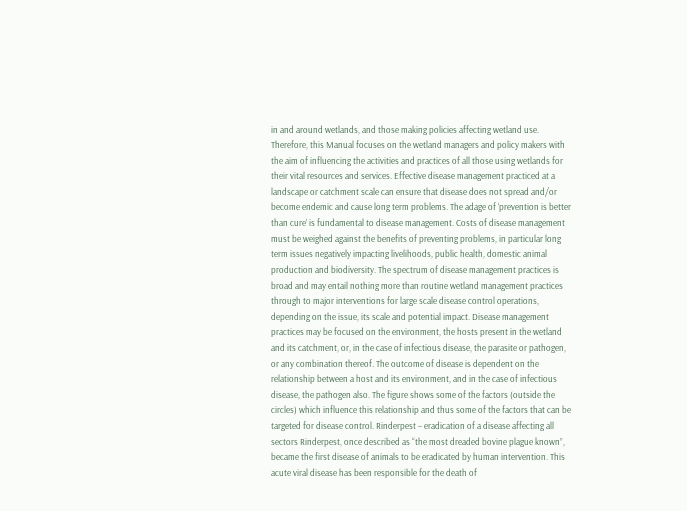in and around wetlands, and those making policies affecting wetland use. Therefore, this Manual focuses on the wetland managers and policy makers with the aim of influencing the activities and practices of all those using wetlands for their vital resources and services. Effective disease management practiced at a landscape or catchment scale can ensure that disease does not spread and/or become endemic and cause long term problems. The adage of ‘prevention is better than cure’ is fundamental to disease management. Costs of disease management must be weighed against the benefits of preventing problems, in particular long term issues negatively impacting livelihoods, public health, domestic animal production and biodiversity. The spectrum of disease management practices is broad and may entail nothing more than routine wetland management practices through to major interventions for large scale disease control operations, depending on the issue, its scale and potential impact. Disease management practices may be focused on the environment, the hosts present in the wetland and its catchment, or, in the case of infectious disease, the parasite or pathogen, or any combination thereof. The outcome of disease is dependent on the relationship between a host and its environment, and in the case of infectious disease, the pathogen also. The figure shows some of the factors (outside the circles) which influence this relationship and thus some of the factors that can be targeted for disease control. Rinderpest – eradication of a disease affecting all sectors Rinderpest, once described as “the most dreaded bovine plague known”, became the first disease of animals to be eradicated by human intervention. This acute viral disease has been responsible for the death of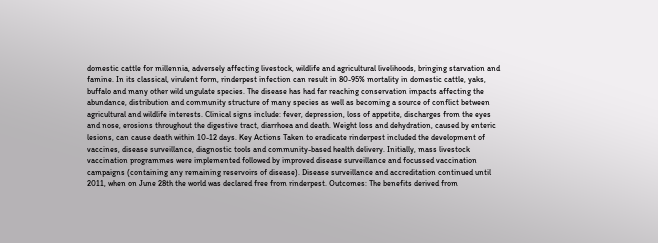domestic cattle for millennia, adversely affecting livestock, wildlife and agricultural livelihoods, bringing starvation and famine. In its classical, virulent form, rinderpest infection can result in 80-95% mortality in domestic cattle, yaks, buffalo and many other wild ungulate species. The disease has had far reaching conservation impacts affecting the abundance, distribution and community structure of many species as well as becoming a source of conflict between agricultural and wildlife interests. Clinical signs include: fever, depression, loss of appetite, discharges from the eyes and nose, erosions throughout the digestive tract, diarrhoea and death. Weight loss and dehydration, caused by enteric lesions, can cause death within 10-12 days. Key Actions Taken to eradicate rinderpest included the development of vaccines, disease surveillance, diagnostic tools and community-based health delivery. Initially, mass livestock vaccination programmes were implemented followed by improved disease surveillance and focussed vaccination campaigns (containing any remaining reservoirs of disease). Disease surveillance and accreditation continued until 2011, when on June 28th the world was declared free from rinderpest. Outcomes: The benefits derived from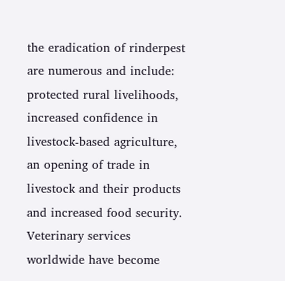the eradication of rinderpest are numerous and include: protected rural livelihoods, increased confidence in livestock-based agriculture, an opening of trade in livestock and their products and increased food security. Veterinary services worldwide have become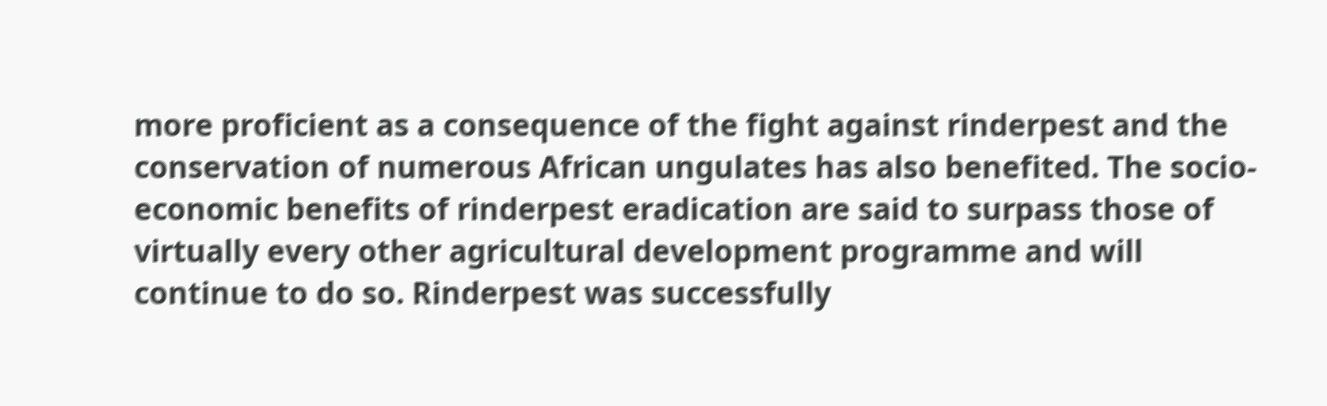more proficient as a consequence of the fight against rinderpest and the conservation of numerous African ungulates has also benefited. The socio-economic benefits of rinderpest eradication are said to surpass those of virtually every other agricultural development programme and will continue to do so. Rinderpest was successfully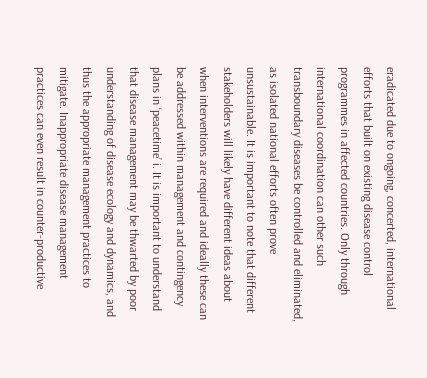eradicated due to ongoing, concerted, international efforts that built on existing disease control programmes in affected countries. Only through international coordination can other such transboundary diseases be controlled and eliminated, as isolated national efforts often prove unsustainable. It is important to note that different stakeholders will likely have different ideas about when interventions are required and ideally these can be addressed within management and contingency plans in ‘peacetime’ i. It is important to understand that disease management may be thwarted by poor understanding of disease ecology and dynamics, and thus the appropriate management practices to mitigate. Inappropriate disease management practices can even result in counter-productive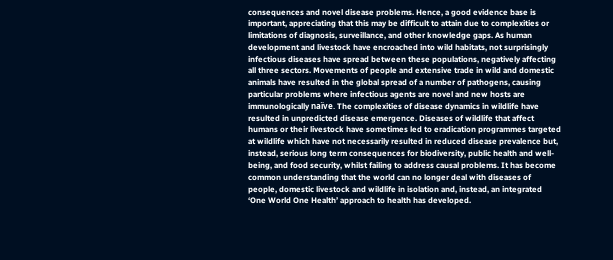consequences and novel disease problems. Hence, a good evidence base is important, appreciating that this may be difficult to attain due to complexities or limitations of diagnosis, surveillance, and other knowledge gaps. As human development and livestock have encroached into wild habitats, not surprisingly infectious diseases have spread between these populations, negatively affecting all three sectors. Movements of people and extensive trade in wild and domestic animals have resulted in the global spread of a number of pathogens, causing particular problems where infectious agents are novel and new hosts are immunologically naïve. The complexities of disease dynamics in wildlife have resulted in unpredicted disease emergence. Diseases of wildlife that affect humans or their livestock have sometimes led to eradication programmes targeted at wildlife which have not necessarily resulted in reduced disease prevalence but, instead, serious long term consequences for biodiversity, public health and well- being, and food security, whilst failing to address causal problems. It has become common understanding that the world can no longer deal with diseases of people, domestic livestock and wildlife in isolation and, instead, an integrated ‘One World One Health’ approach to health has developed.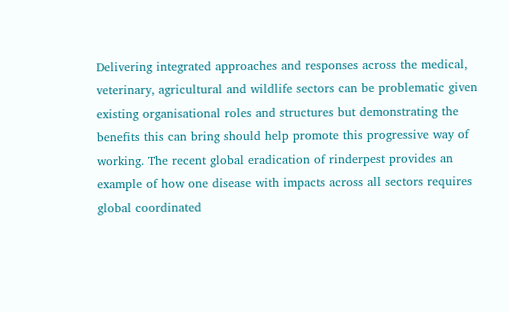Delivering integrated approaches and responses across the medical, veterinary, agricultural and wildlife sectors can be problematic given existing organisational roles and structures but demonstrating the benefits this can bring should help promote this progressive way of working. The recent global eradication of rinderpest provides an example of how one disease with impacts across all sectors requires global coordinated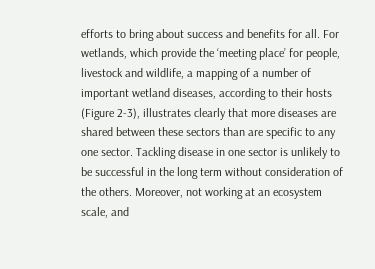efforts to bring about success and benefits for all. For wetlands, which provide the ‘meeting place’ for people, livestock and wildlife, a mapping of a number of important wetland diseases, according to their hosts (Figure 2-3), illustrates clearly that more diseases are shared between these sectors than are specific to any one sector. Tackling disease in one sector is unlikely to be successful in the long term without consideration of the others. Moreover, not working at an ecosystem scale, and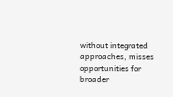without integrated approaches, misses opportunities for broader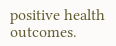positive health outcomes.